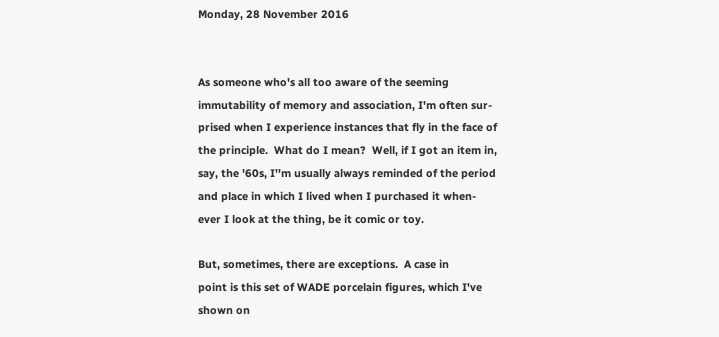Monday, 28 November 2016


As someone who's all too aware of the seeming
immutability of memory and association, I'm often sur-
prised when I experience instances that fly in the face of
the principle.  What do I mean?  Well, if I got an item in,
say, the '60s, I''m usually always reminded of the period
and place in which I lived when I purchased it when-
ever I look at the thing, be it comic or toy.

But, sometimes, there are exceptions.  A case in
point is this set of WADE porcelain figures, which I've
shown on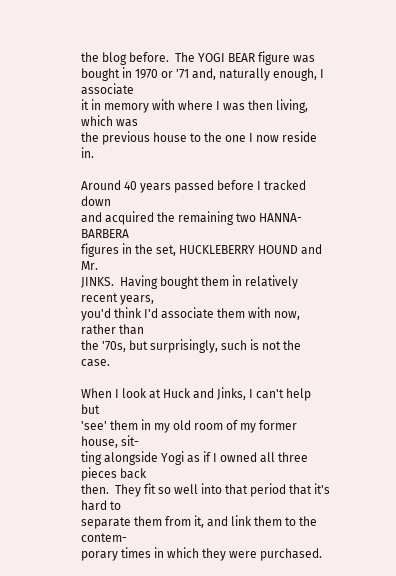the blog before.  The YOGI BEAR figure was
bought in 1970 or '71 and, naturally enough, I associate
it in memory with where I was then living, which was
the previous house to the one I now reside in.

Around 40 years passed before I tracked down
and acquired the remaining two HANNA-BARBERA
figures in the set, HUCKLEBERRY HOUND and Mr.
JINKS.  Having bought them in relatively recent years,
you'd think I'd associate them with now, rather than
the '70s, but surprisingly, such is not the case.

When I look at Huck and Jinks, I can't help but
'see' them in my old room of my former house, sit-
ting alongside Yogi as if I owned all three pieces back
then.  They fit so well into that period that it's hard to
separate them from it, and link them to the contem-
porary times in which they were purchased.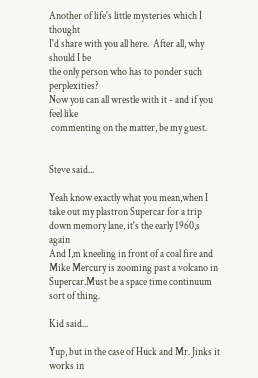Another of life's little mysteries which I thought
I'd share with you all here.  After all, why should I be
the only person who has to ponder such perplexities?
Now you can all wrestle with it - and if you feel like
 commenting on the matter, be my guest.


Steve said...

Yeah know exactly what you mean,when I take out my plastron Supercar for a trip down memory lane, it's the early 1960,s again
And I,m kneeling in front of a coal fire and Mike Mercury is zooming past a volcano in Supercar.Must be a space time continuum sort of thing.

Kid said...

Yup, but in the case of Huck and Mr. Jinks it works in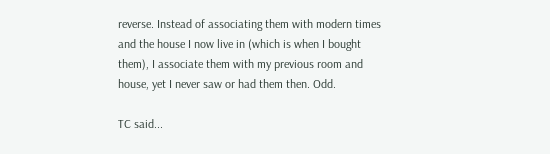reverse. Instead of associating them with modern times and the house I now live in (which is when I bought them), I associate them with my previous room and house, yet I never saw or had them then. Odd.

TC said...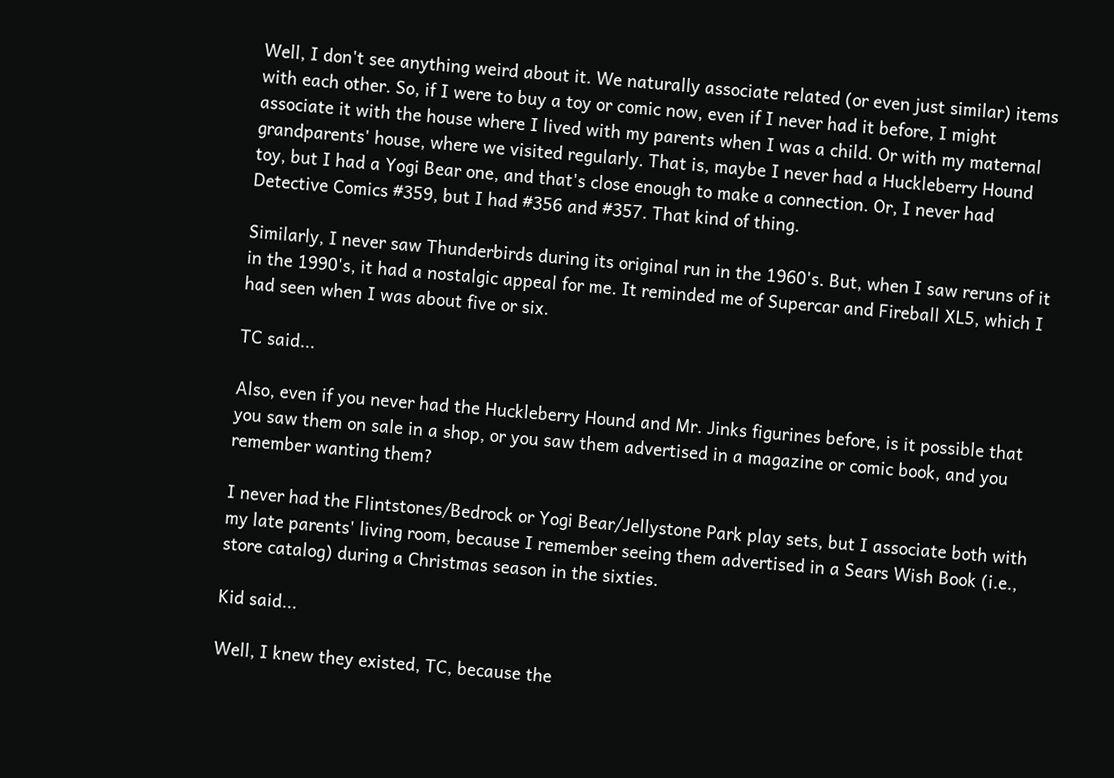Well, I don't see anything weird about it. We naturally associate related (or even just similar) items with each other. So, if I were to buy a toy or comic now, even if I never had it before, I might associate it with the house where I lived with my parents when I was a child. Or with my maternal grandparents' house, where we visited regularly. That is, maybe I never had a Huckleberry Hound toy, but I had a Yogi Bear one, and that's close enough to make a connection. Or, I never had Detective Comics #359, but I had #356 and #357. That kind of thing.

Similarly, I never saw Thunderbirds during its original run in the 1960's. But, when I saw reruns of it in the 1990's, it had a nostalgic appeal for me. It reminded me of Supercar and Fireball XL5, which I had seen when I was about five or six.

TC said...

Also, even if you never had the Huckleberry Hound and Mr. Jinks figurines before, is it possible that you saw them on sale in a shop, or you saw them advertised in a magazine or comic book, and you remember wanting them?

I never had the Flintstones/Bedrock or Yogi Bear/Jellystone Park play sets, but I associate both with my late parents' living room, because I remember seeing them advertised in a Sears Wish Book (i.e., store catalog) during a Christmas season in the sixties.

Kid said...

Well, I knew they existed, TC, because the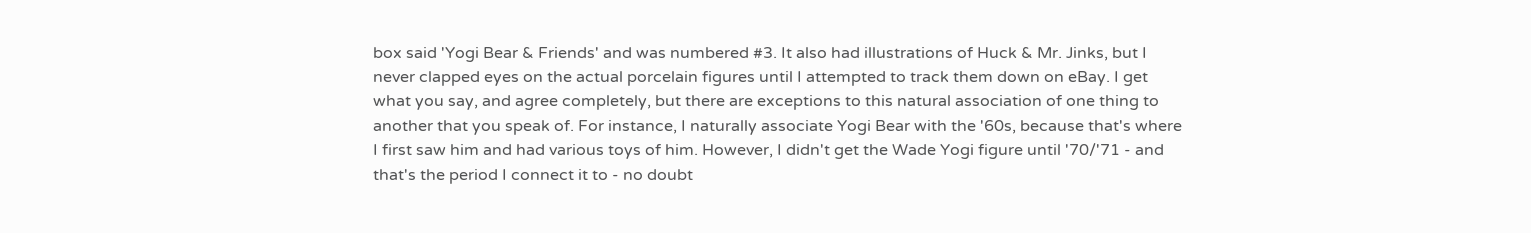box said 'Yogi Bear & Friends' and was numbered #3. It also had illustrations of Huck & Mr. Jinks, but I never clapped eyes on the actual porcelain figures until I attempted to track them down on eBay. I get what you say, and agree completely, but there are exceptions to this natural association of one thing to another that you speak of. For instance, I naturally associate Yogi Bear with the '60s, because that's where I first saw him and had various toys of him. However, I didn't get the Wade Yogi figure until '70/'71 - and that's the period I connect it to - no doubt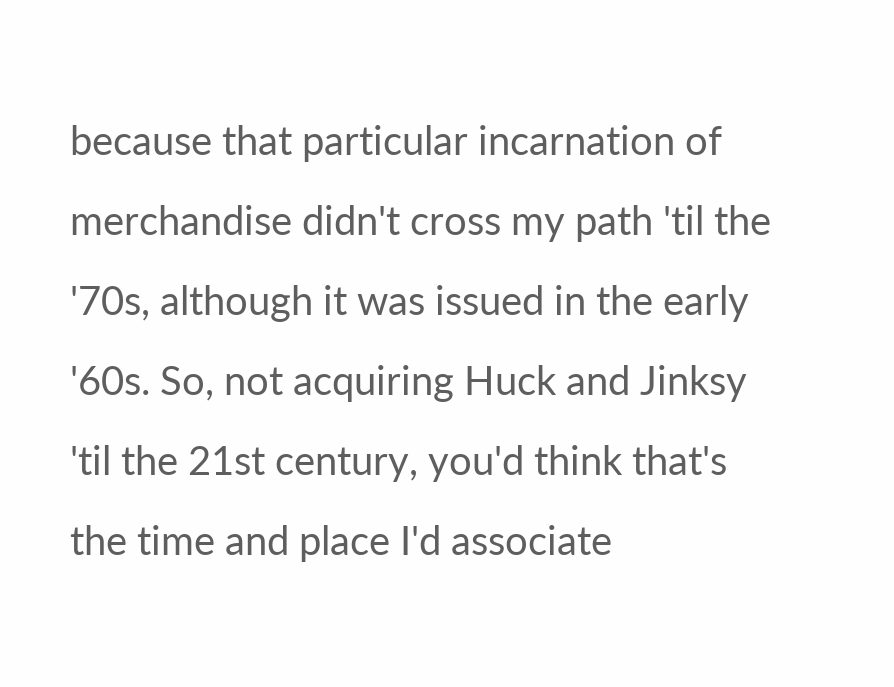because that particular incarnation of merchandise didn't cross my path 'til the '70s, although it was issued in the early '60s. So, not acquiring Huck and Jinksy 'til the 21st century, you'd think that's the time and place I'd associate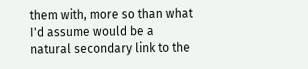them with, more so than what I'd assume would be a natural secondary link to the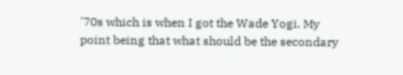'70s which is when I got the Wade Yogi. My point being that what should be the secondary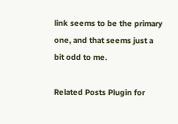link seems to be the primary one, and that seems just a bit odd to me.

Related Posts Plugin for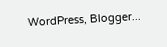WordPress, Blogger...